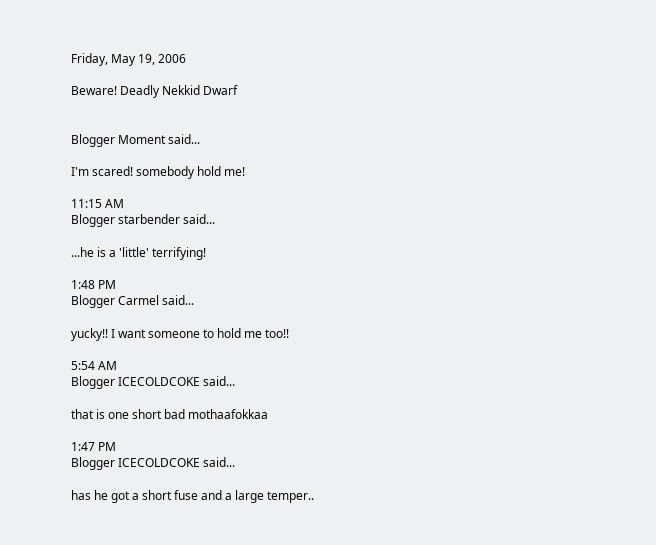Friday, May 19, 2006

Beware! Deadly Nekkid Dwarf


Blogger Moment said...

I'm scared! somebody hold me!

11:15 AM
Blogger starbender said...

...he is a 'little' terrifying!

1:48 PM
Blogger Carmel said...

yucky!! I want someone to hold me too!!

5:54 AM
Blogger ICECOLDCOKE said...

that is one short bad mothaafokkaa

1:47 PM
Blogger ICECOLDCOKE said...

has he got a short fuse and a large temper..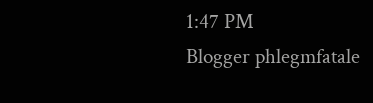1:47 PM
Blogger phlegmfatale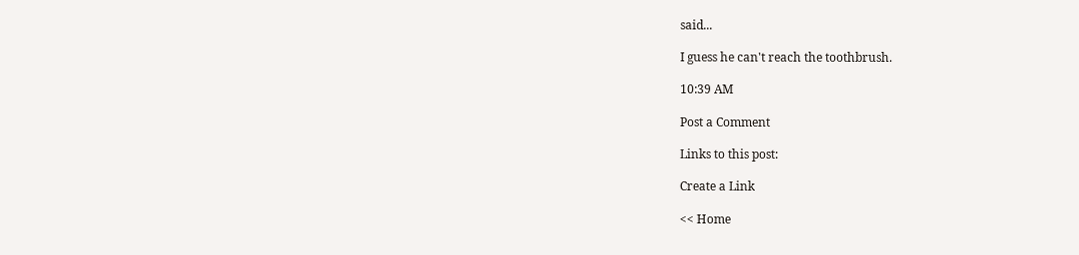said...

I guess he can't reach the toothbrush.

10:39 AM

Post a Comment

Links to this post:

Create a Link

<< Home